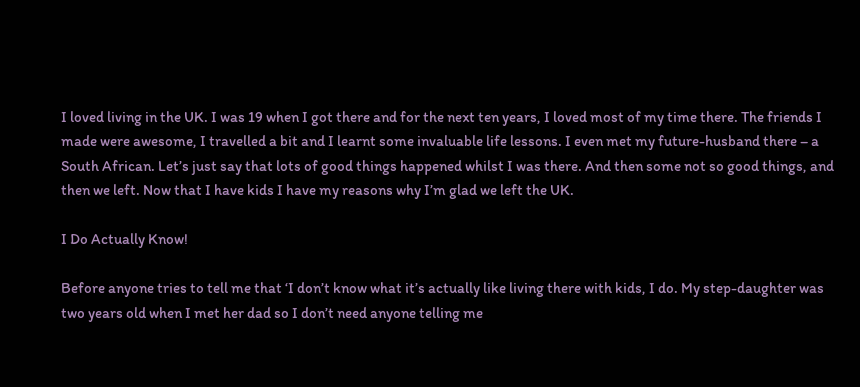I loved living in the UK. I was 19 when I got there and for the next ten years, I loved most of my time there. The friends I made were awesome, I travelled a bit and I learnt some invaluable life lessons. I even met my future-husband there – a South African. Let’s just say that lots of good things happened whilst I was there. And then some not so good things, and then we left. Now that I have kids I have my reasons why I’m glad we left the UK.

I Do Actually Know!

Before anyone tries to tell me that ‘I don’t know what it’s actually like living there with kids, I do. My step-daughter was two years old when I met her dad so I don’t need anyone telling me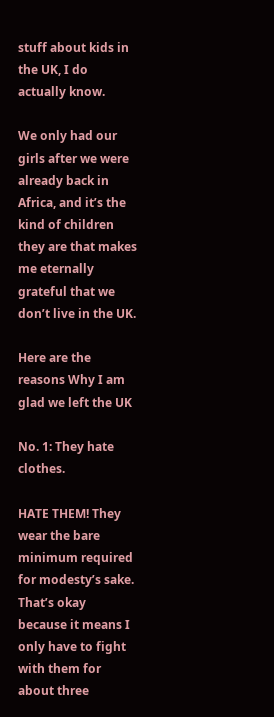stuff about kids in the UK, I do actually know.

We only had our girls after we were already back in Africa, and it’s the kind of children they are that makes me eternally grateful that we don’t live in the UK.

Here are the reasons Why I am glad we left the UK

No. 1: They hate clothes.

HATE THEM! They wear the bare minimum required for modesty’s sake. That’s okay because it means I only have to fight with them for about three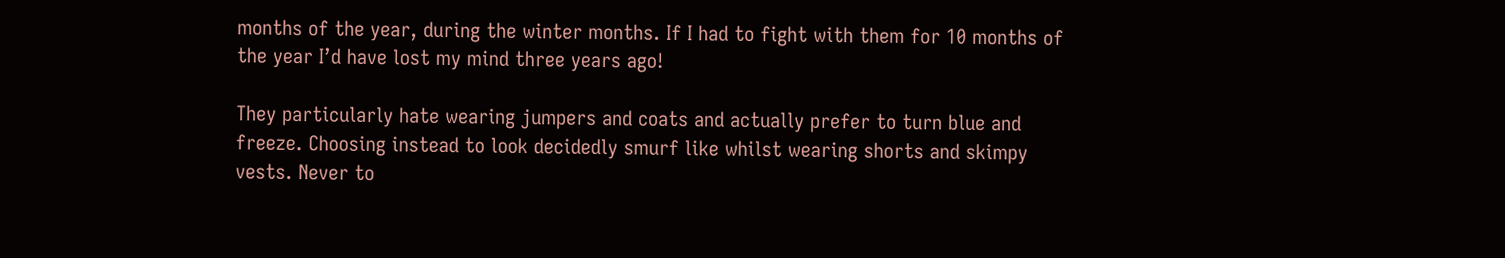months of the year, during the winter months. If I had to fight with them for 10 months of the year I’d have lost my mind three years ago!

They particularly hate wearing jumpers and coats and actually prefer to turn blue and freeze. Choosing instead to look decidedly smurf like whilst wearing shorts and skimpy vests. Never to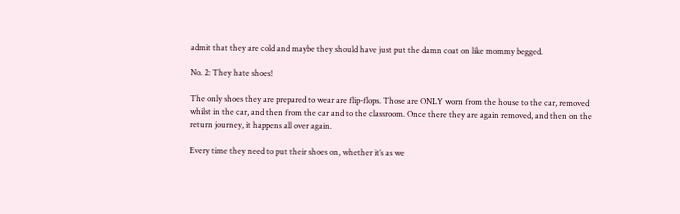admit that they are cold and maybe they should have just put the damn coat on like mommy begged.

No. 2: They hate shoes!

The only shoes they are prepared to wear are flip-flops. Those are ONLY worn from the house to the car, removed whilst in the car, and then from the car and to the classroom. Once there they are again removed, and then on the return journey, it happens all over again.

Every time they need to put their shoes on, whether it’s as we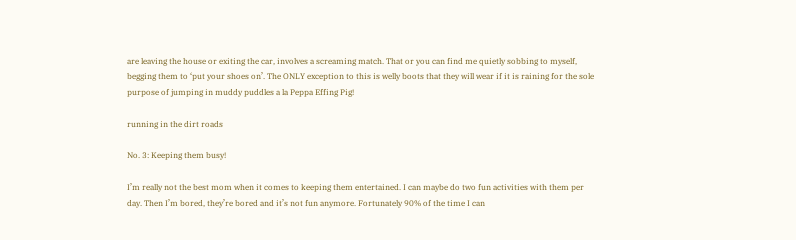are leaving the house or exiting the car, involves a screaming match. That or you can find me quietly sobbing to myself, begging them to ‘put your shoes on’. The ONLY exception to this is welly boots that they will wear if it is raining for the sole purpose of jumping in muddy puddles a la Peppa Effing Pig!

running in the dirt roads

No. 3: Keeping them busy!

I’m really not the best mom when it comes to keeping them entertained. I can maybe do two fun activities with them per day. Then I’m bored, they’re bored and it’s not fun anymore. Fortunately 90% of the time I can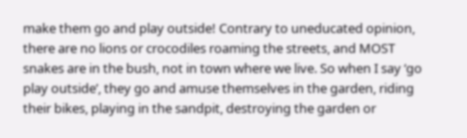make them go and play outside! Contrary to uneducated opinion, there are no lions or crocodiles roaming the streets, and MOST snakes are in the bush, not in town where we live. So when I say ‘go play outside’, they go and amuse themselves in the garden, riding their bikes, playing in the sandpit, destroying the garden or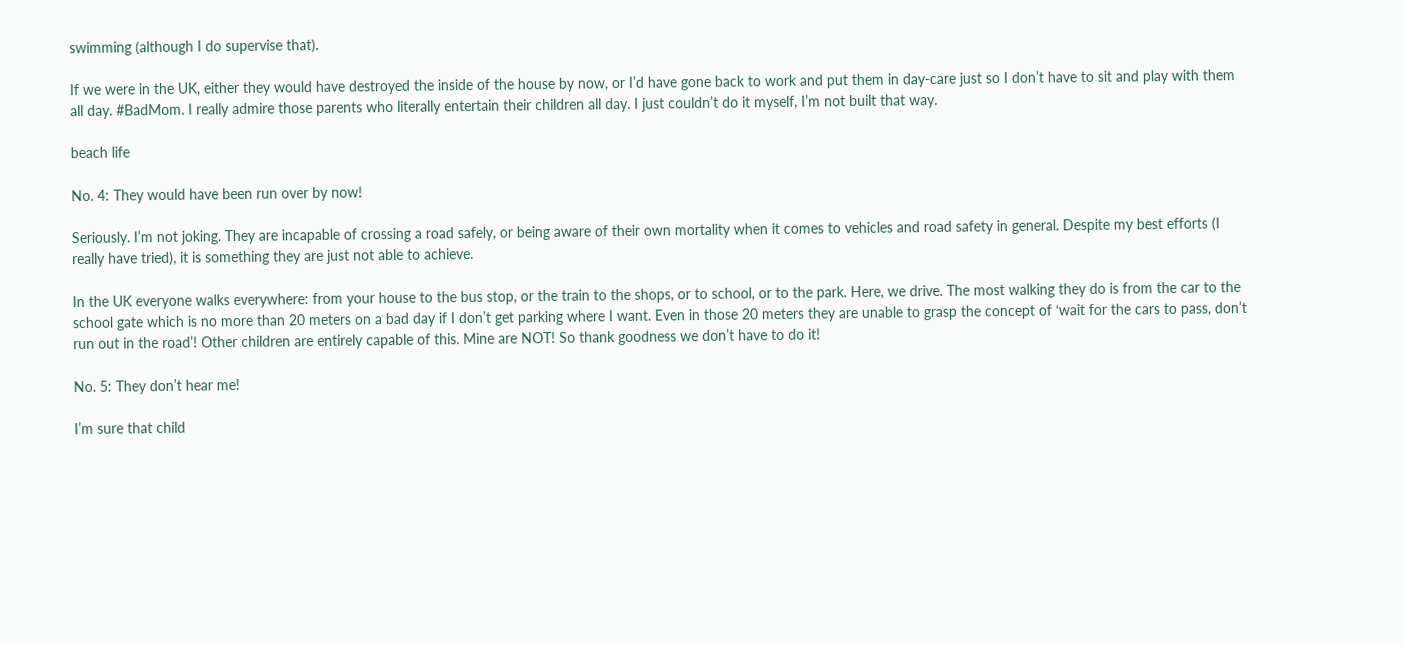swimming (although I do supervise that).

If we were in the UK, either they would have destroyed the inside of the house by now, or I’d have gone back to work and put them in day-care just so I don’t have to sit and play with them all day. #BadMom. I really admire those parents who literally entertain their children all day. I just couldn’t do it myself, I’m not built that way.

beach life

No. 4: They would have been run over by now!

Seriously. I’m not joking. They are incapable of crossing a road safely, or being aware of their own mortality when it comes to vehicles and road safety in general. Despite my best efforts (I really have tried), it is something they are just not able to achieve.

In the UK everyone walks everywhere: from your house to the bus stop, or the train to the shops, or to school, or to the park. Here, we drive. The most walking they do is from the car to the school gate which is no more than 20 meters on a bad day if I don’t get parking where I want. Even in those 20 meters they are unable to grasp the concept of ‘wait for the cars to pass, don’t run out in the road’! Other children are entirely capable of this. Mine are NOT! So thank goodness we don’t have to do it!

No. 5: They don’t hear me!

I’m sure that child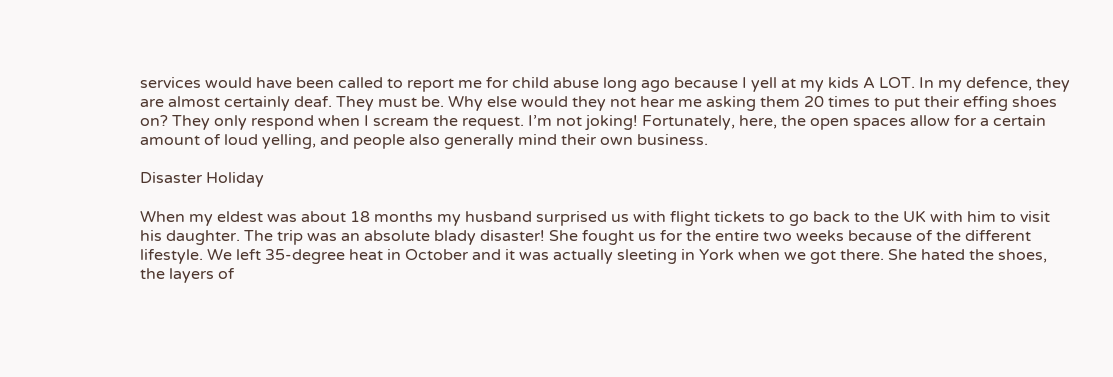services would have been called to report me for child abuse long ago because I yell at my kids A LOT. In my defence, they are almost certainly deaf. They must be. Why else would they not hear me asking them 20 times to put their effing shoes on? They only respond when I scream the request. I’m not joking! Fortunately, here, the open spaces allow for a certain amount of loud yelling, and people also generally mind their own business.

Disaster Holiday

When my eldest was about 18 months my husband surprised us with flight tickets to go back to the UK with him to visit his daughter. The trip was an absolute blady disaster! She fought us for the entire two weeks because of the different lifestyle. We left 35-degree heat in October and it was actually sleeting in York when we got there. She hated the shoes, the layers of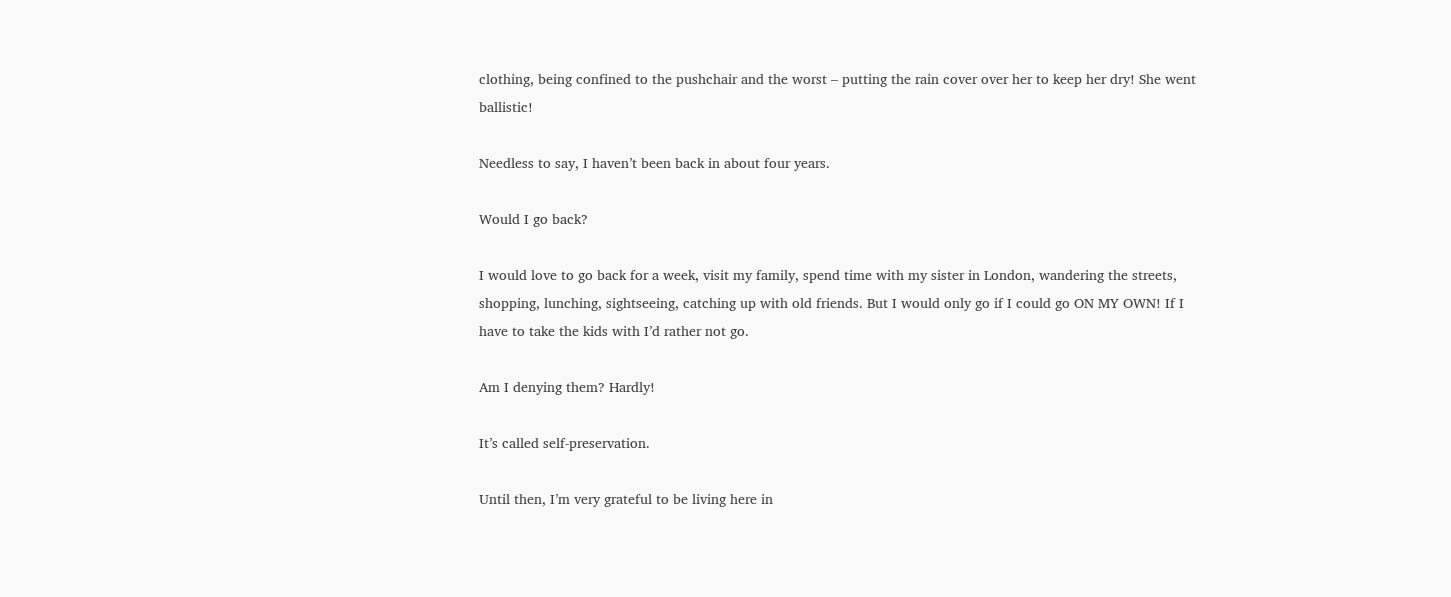clothing, being confined to the pushchair and the worst – putting the rain cover over her to keep her dry! She went ballistic!

Needless to say, I haven’t been back in about four years.

Would I go back?

I would love to go back for a week, visit my family, spend time with my sister in London, wandering the streets, shopping, lunching, sightseeing, catching up with old friends. But I would only go if I could go ON MY OWN! If I have to take the kids with I’d rather not go.

Am I denying them? Hardly!

It’s called self-preservation.

Until then, I’m very grateful to be living here in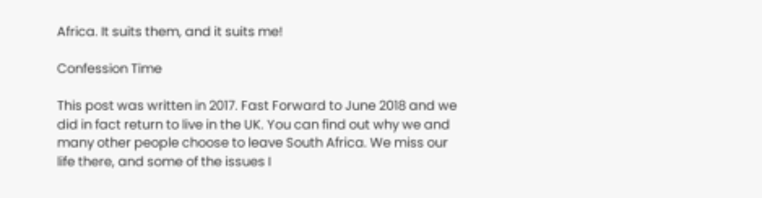Africa. It suits them, and it suits me!

Confession Time

This post was written in 2017. Fast Forward to June 2018 and we did in fact return to live in the UK. You can find out why we and many other people choose to leave South Africa. We miss our life there, and some of the issues I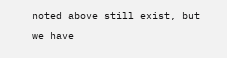noted above still exist, but we have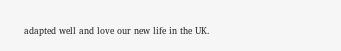adapted well and love our new life in the UK.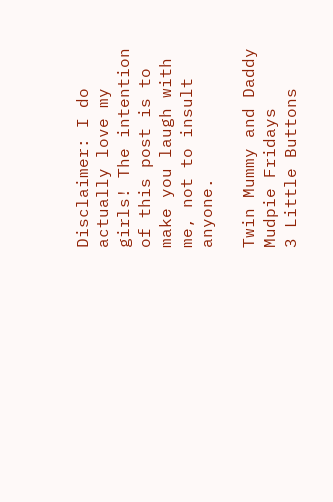Disclaimer: I do actually love my girls! The intention of this post is to make you laugh with me, not to insult anyone.

Twin Mummy and Daddy
Mudpie Fridays
3 Little Buttons